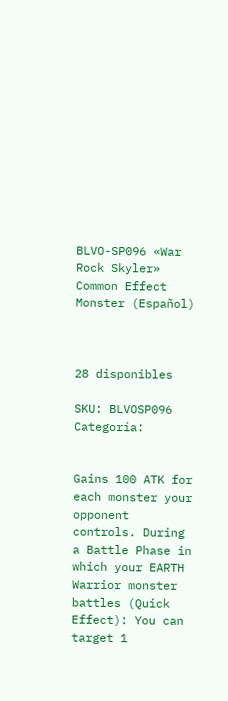BLVO-SP096 «War Rock Skyler» Common Effect Monster (Español)



28 disponibles

SKU: BLVOSP096 Categoría:


Gains 100 ATK for each monster your opponent controls. During a Battle Phase in which your EARTH Warrior monster battles (Quick Effect): You can target 1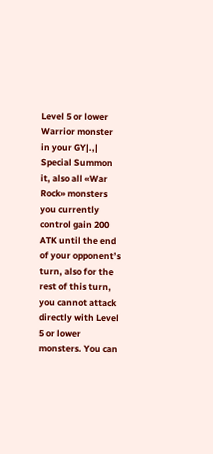Level 5 or lower Warrior monster in your GY|.,| Special Summon it, also all «War Rock» monsters you currently control gain 200 ATK until the end of your opponent’s turn, also for the rest of this turn, you cannot attack directly with Level 5 or lower monsters. You can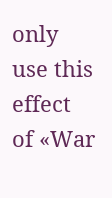only use this effect of «War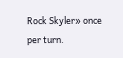Rock Skyler» once per turn.